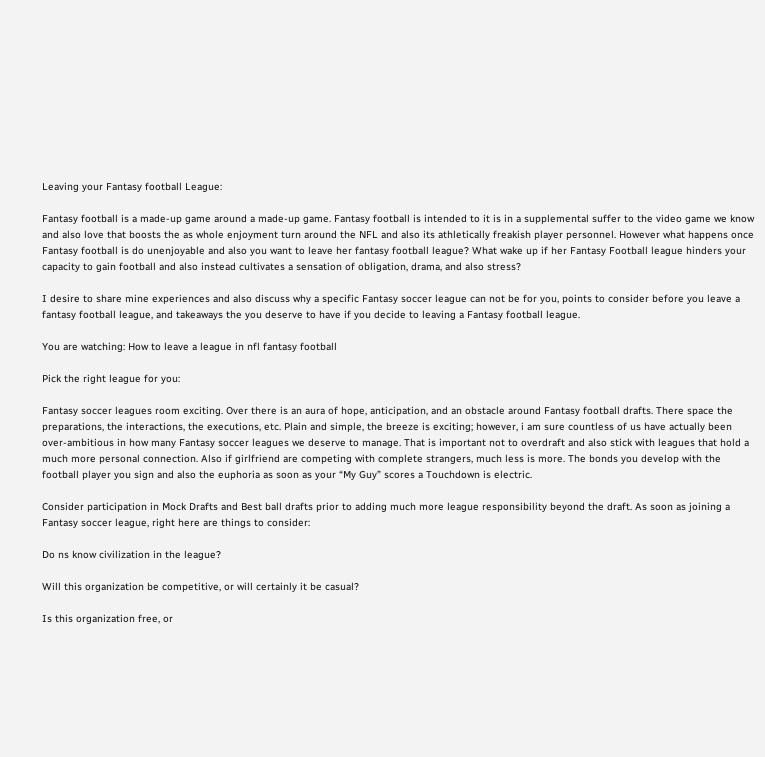Leaving your Fantasy football League:

Fantasy football is a made-up game around a made-up game. Fantasy football is intended to it is in a supplemental suffer to the video game we know and also love that boosts the as whole enjoyment turn around the NFL and also its athletically freakish player personnel. However what happens once Fantasy football is do unenjoyable and also you want to leave her fantasy football league? What wake up if her Fantasy Football league hinders your capacity to gain football and also instead cultivates a sensation of obligation, drama, and also stress?

I desire to share mine experiences and also discuss why a specific Fantasy soccer league can not be for you, points to consider before you leave a fantasy football league, and takeaways the you deserve to have if you decide to leaving a Fantasy football league.

You are watching: How to leave a league in nfl fantasy football

Pick the right league for you:

Fantasy soccer leagues room exciting. Over there is an aura of hope, anticipation, and an obstacle around Fantasy football drafts. There space the preparations, the interactions, the executions, etc. Plain and simple, the breeze is exciting; however, i am sure countless of us have actually been over-ambitious in how many Fantasy soccer leagues we deserve to manage. That is important not to overdraft and also stick with leagues that hold a much more personal connection. Also if girlfriend are competing with complete strangers, much less is more. The bonds you develop with the football player you sign and also the euphoria as soon as your “My Guy” scores a Touchdown is electric.

Consider participation in Mock Drafts and Best ball drafts prior to adding much more league responsibility beyond the draft. As soon as joining a Fantasy soccer league, right here are things to consider:

Do ns know civilization in the league?

Will this organization be competitive, or will certainly it be casual?

Is this organization free, or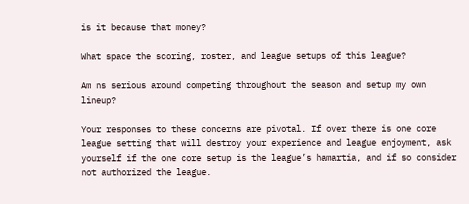is it because that money?

What space the scoring, roster, and league setups of this league?

Am ns serious around competing throughout the season and setup my own lineup?

Your responses to these concerns are pivotal. If over there is one core league setting that will destroy your experience and league enjoyment, ask yourself if the one core setup is the league’s hamartia, and if so consider not authorized the league.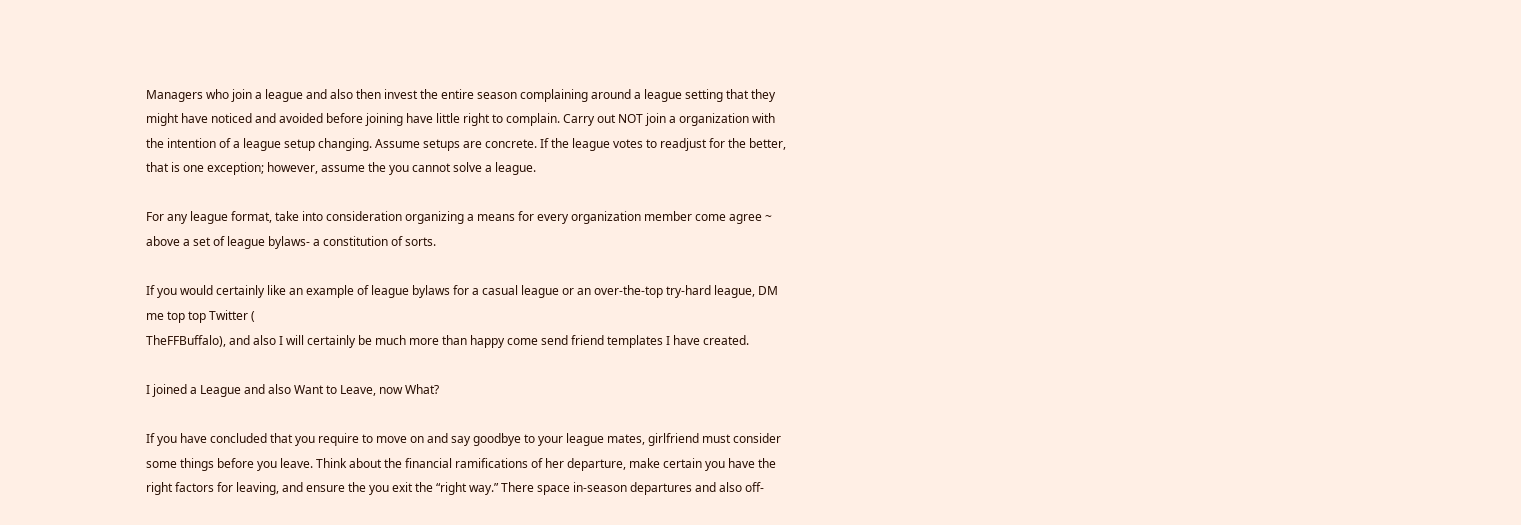Managers who join a league and also then invest the entire season complaining around a league setting that they might have noticed and avoided before joining have little right to complain. Carry out NOT join a organization with the intention of a league setup changing. Assume setups are concrete. If the league votes to readjust for the better, that is one exception; however, assume the you cannot solve a league.

For any league format, take into consideration organizing a means for every organization member come agree ~ above a set of league bylaws- a constitution of sorts.

If you would certainly like an example of league bylaws for a casual league or an over-the-top try-hard league, DM me top top Twitter (
TheFFBuffalo), and also I will certainly be much more than happy come send friend templates I have created.

I joined a League and also Want to Leave, now What?

If you have concluded that you require to move on and say goodbye to your league mates, girlfriend must consider some things before you leave. Think about the financial ramifications of her departure, make certain you have the right factors for leaving, and ensure the you exit the “right way.” There space in-season departures and also off-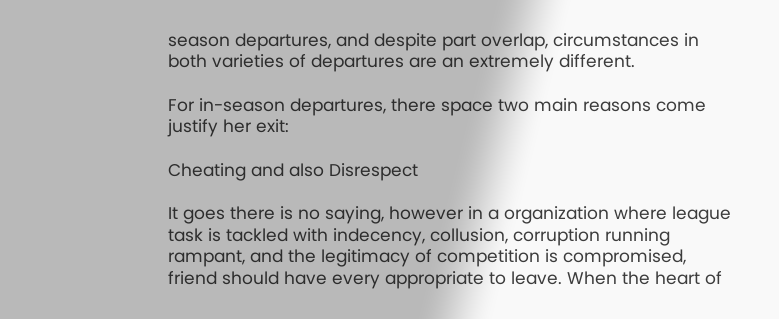season departures, and despite part overlap, circumstances in both varieties of departures are an extremely different.

For in-season departures, there space two main reasons come justify her exit:

Cheating and also Disrespect

It goes there is no saying, however in a organization where league task is tackled with indecency, collusion, corruption running rampant, and the legitimacy of competition is compromised, friend should have every appropriate to leave. When the heart of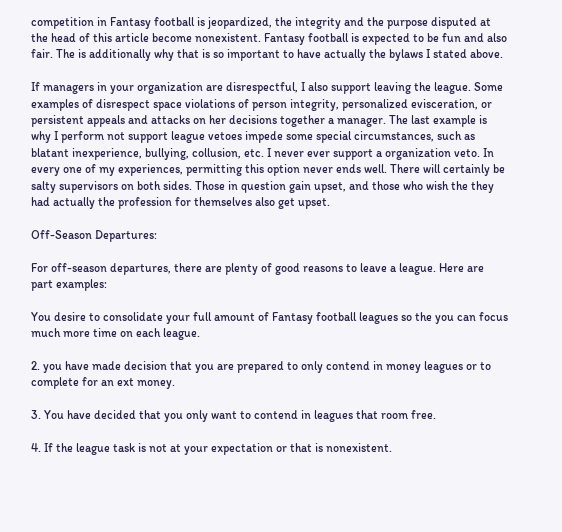competition in Fantasy football is jeopardized, the integrity and the purpose disputed at the head of this article become nonexistent. Fantasy football is expected to be fun and also fair. The is additionally why that is so important to have actually the bylaws I stated above.

If managers in your organization are disrespectful, I also support leaving the league. Some examples of disrespect space violations of person integrity, personalized evisceration, or persistent appeals and attacks on her decisions together a manager. The last example is why I perform not support league vetoes impede some special circumstances, such as blatant inexperience, bullying, collusion, etc. I never ever support a organization veto. In every one of my experiences, permitting this option never ends well. There will certainly be salty supervisors on both sides. Those in question gain upset, and those who wish the they had actually the profession for themselves also get upset.

Off-Season Departures:

For off-season departures, there are plenty of good reasons to leave a league. Here are part examples:

You desire to consolidate your full amount of Fantasy football leagues so the you can focus much more time on each league.

2. you have made decision that you are prepared to only contend in money leagues or to complete for an ext money.

3. You have decided that you only want to contend in leagues that room free.

4. If the league task is not at your expectation or that is nonexistent.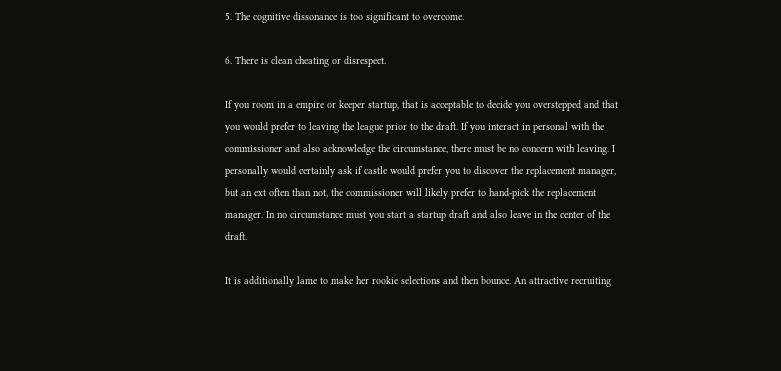5. The cognitive dissonance is too significant to overcome.

6. There is clean cheating or disrespect.

If you room in a empire or keeper startup, that is acceptable to decide you overstepped and that you would prefer to leaving the league prior to the draft. If you interact in personal with the commissioner and also acknowledge the circumstance, there must be no concern with leaving. I personally would certainly ask if castle would prefer you to discover the replacement manager, but an ext often than not, the commissioner will likely prefer to hand-pick the replacement manager. In no circumstance must you start a startup draft and also leave in the center of the draft.

It is additionally lame to make her rookie selections and then bounce. An attractive recruiting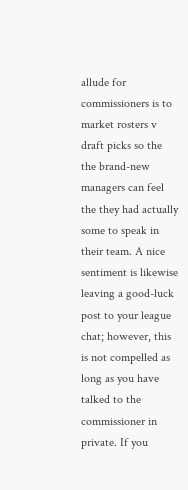allude for commissioners is to market rosters v draft picks so the the brand-new managers can feel the they had actually some to speak in their team. A nice sentiment is likewise leaving a good-luck post to your league chat; however, this is not compelled as long as you have talked to the commissioner in private. If you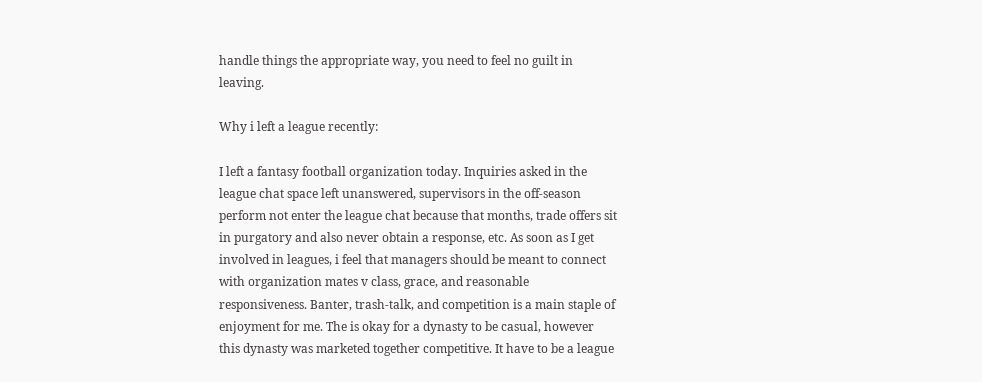handle things the appropriate way, you need to feel no guilt in leaving.

Why i left a league recently:

I left a fantasy football organization today. Inquiries asked in the league chat space left unanswered, supervisors in the off-season perform not enter the league chat because that months, trade offers sit in purgatory and also never obtain a response, etc. As soon as I get involved in leagues, i feel that managers should be meant to connect with organization mates v class, grace, and reasonable responsiveness. Banter, trash-talk, and competition is a main staple of enjoyment for me. The is okay for a dynasty to be casual, however this dynasty was marketed together competitive. It have to be a league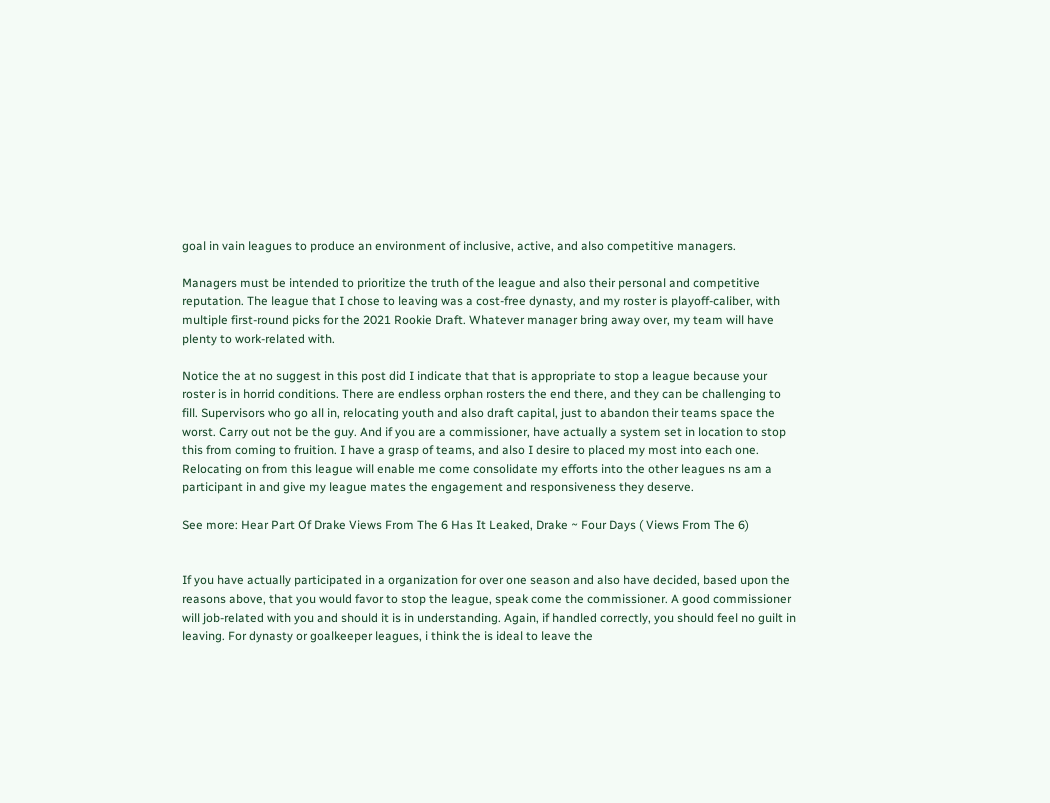goal in vain leagues to produce an environment of inclusive, active, and also competitive managers.

Managers must be intended to prioritize the truth of the league and also their personal and competitive reputation. The league that I chose to leaving was a cost-free dynasty, and my roster is playoff-caliber, with multiple first-round picks for the 2021 Rookie Draft. Whatever manager bring away over, my team will have plenty to work-related with.

Notice the at no suggest in this post did I indicate that that is appropriate to stop a league because your roster is in horrid conditions. There are endless orphan rosters the end there, and they can be challenging to fill. Supervisors who go all in, relocating youth and also draft capital, just to abandon their teams space the worst. Carry out not be the guy. And if you are a commissioner, have actually a system set in location to stop this from coming to fruition. I have a grasp of teams, and also I desire to placed my most into each one. Relocating on from this league will enable me come consolidate my efforts into the other leagues ns am a participant in and give my league mates the engagement and responsiveness they deserve.

See more: Hear Part Of Drake Views From The 6 Has It Leaked, Drake ~ Four Days ( Views From The 6)


If you have actually participated in a organization for over one season and also have decided, based upon the reasons above, that you would favor to stop the league, speak come the commissioner. A good commissioner will job-related with you and should it is in understanding. Again, if handled correctly, you should feel no guilt in leaving. For dynasty or goalkeeper leagues, i think the is ideal to leave the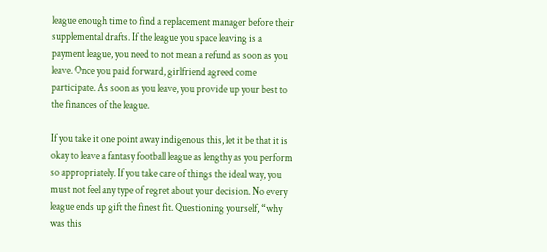league enough time to find a replacement manager before their supplemental drafts. If the league you space leaving is a payment league, you need to not mean a refund as soon as you leave. Once you paid forward, girlfriend agreed come participate. As soon as you leave, you provide up your best to the finances of the league.

If you take it one point away indigenous this, let it be that it is okay to leave a fantasy football league as lengthy as you perform so appropriately. If you take care of things the ideal way, you must not feel any type of regret about your decision. No every league ends up gift the finest fit. Questioning yourself, “why was this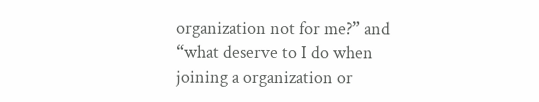organization not for me?” and “what deserve to I do when joining a organization or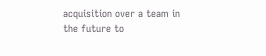acquisition over a team in the future to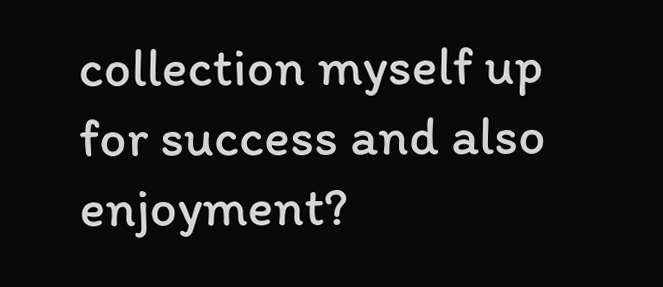collection myself up for success and also enjoyment?